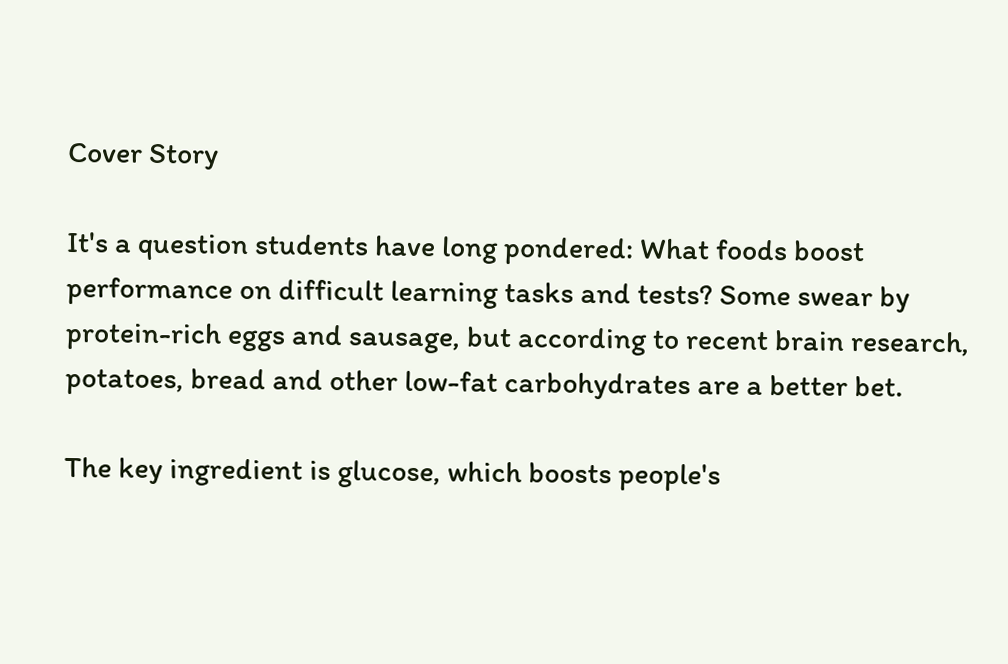Cover Story

It's a question students have long pondered: What foods boost performance on difficult learning tasks and tests? Some swear by protein-rich eggs and sausage, but according to recent brain research, potatoes, bread and other low-fat carbohydrates are a better bet.

The key ingredient is glucose, which boosts people's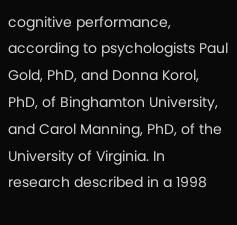cognitive performance, according to psychologists Paul Gold, PhD, and Donna Korol, PhD, of Binghamton University, and Carol Manning, PhD, of the University of Virginia. In research described in a 1998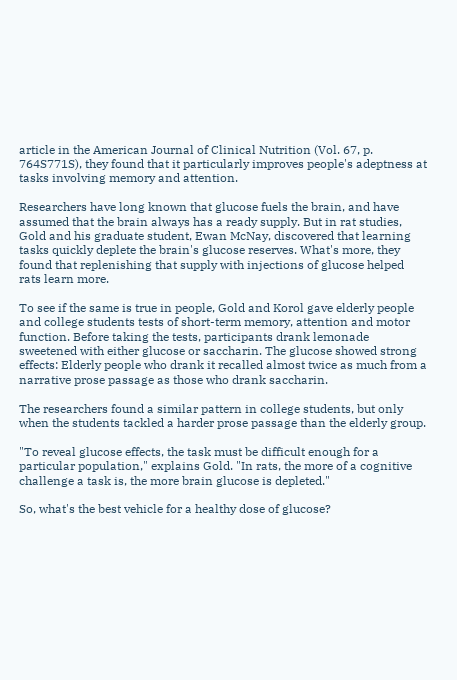article in the American Journal of Clinical Nutrition (Vol. 67, p. 764S771S), they found that it particularly improves people's adeptness at tasks involving memory and attention.

Researchers have long known that glucose fuels the brain, and have assumed that the brain always has a ready supply. But in rat studies, Gold and his graduate student, Ewan McNay, discovered that learning tasks quickly deplete the brain's glucose reserves. What's more, they found that replenishing that supply with injections of glucose helped rats learn more.

To see if the same is true in people, Gold and Korol gave elderly people and college students tests of short-term memory, attention and motor function. Before taking the tests, participants drank lemonade sweetened with either glucose or saccharin. The glucose showed strong effects: Elderly people who drank it recalled almost twice as much from a narrative prose passage as those who drank saccharin.

The researchers found a similar pattern in college students, but only when the students tackled a harder prose passage than the elderly group.

"To reveal glucose effects, the task must be difficult enough for a particular population," explains Gold. "In rats, the more of a cognitive challenge a task is, the more brain glucose is depleted."

So, what's the best vehicle for a healthy dose of glucose?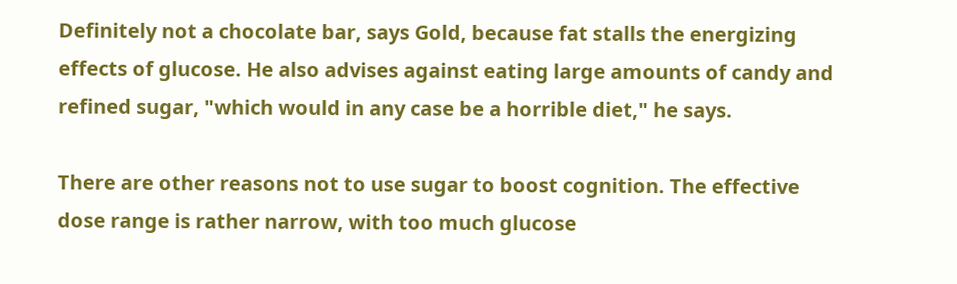Definitely not a chocolate bar, says Gold, because fat stalls the energizing effects of glucose. He also advises against eating large amounts of candy and refined sugar, "which would in any case be a horrible diet," he says.

There are other reasons not to use sugar to boost cognition. The effective dose range is rather narrow, with too much glucose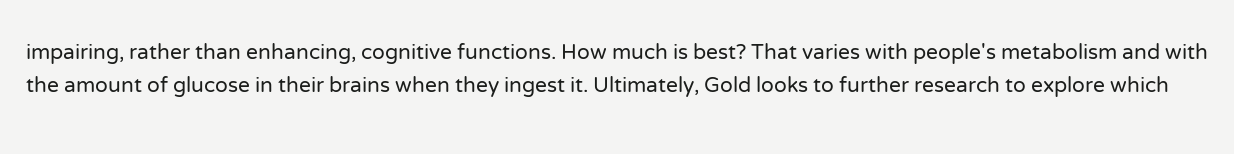impairing, rather than enhancing, cognitive functions. How much is best? That varies with people's metabolism and with the amount of glucose in their brains when they ingest it. Ultimately, Gold looks to further research to explore which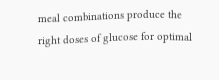meal combinations produce the right doses of glucose for optimal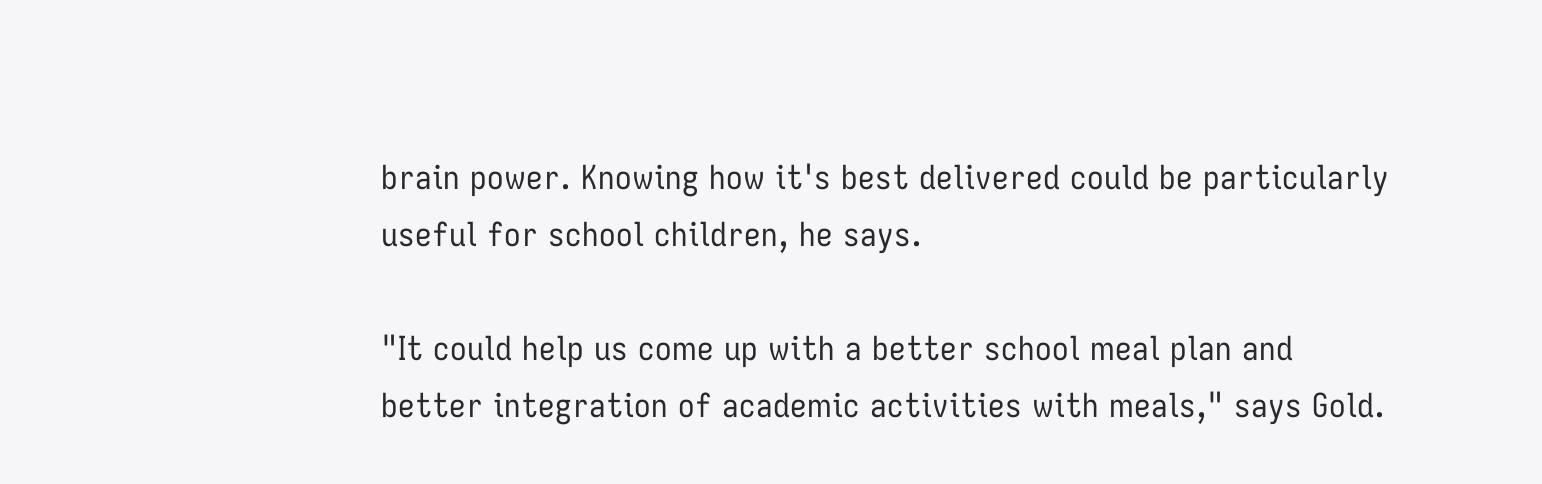brain power. Knowing how it's best delivered could be particularly useful for school children, he says.

"It could help us come up with a better school meal plan and better integration of academic activities with meals," says Gold.